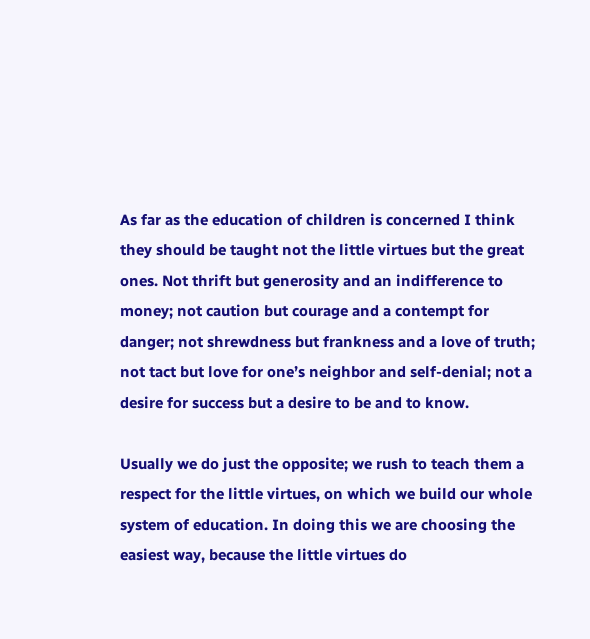As far as the education of children is concerned I think they should be taught not the little virtues but the great ones. Not thrift but generosity and an indifference to money; not caution but courage and a contempt for danger; not shrewdness but frankness and a love of truth; not tact but love for one’s neighbor and self-denial; not a desire for success but a desire to be and to know.

Usually we do just the opposite; we rush to teach them a respect for the little virtues, on which we build our whole system of education. In doing this we are choosing the easiest way, because the little virtues do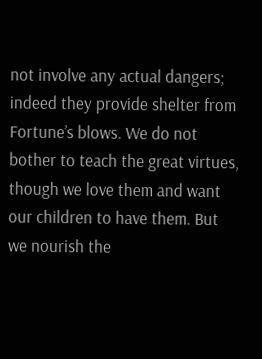not involve any actual dangers; indeed they provide shelter from Fortune’s blows. We do not bother to teach the great virtues, though we love them and want our children to have them. But we nourish the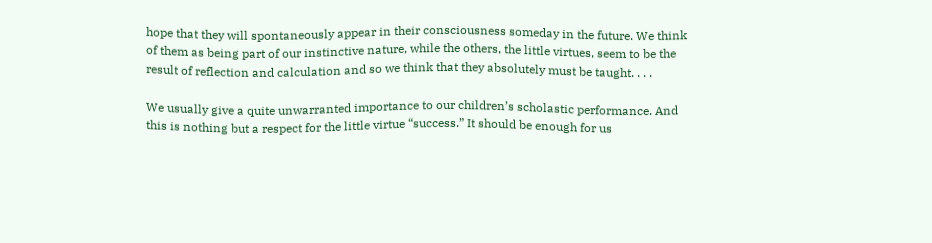hope that they will spontaneously appear in their consciousness someday in the future. We think of them as being part of our instinctive nature, while the others, the little virtues, seem to be the result of reflection and calculation and so we think that they absolutely must be taught. . . .

We usually give a quite unwarranted importance to our children’s scholastic performance. And this is nothing but a respect for the little virtue “success.” It should be enough for us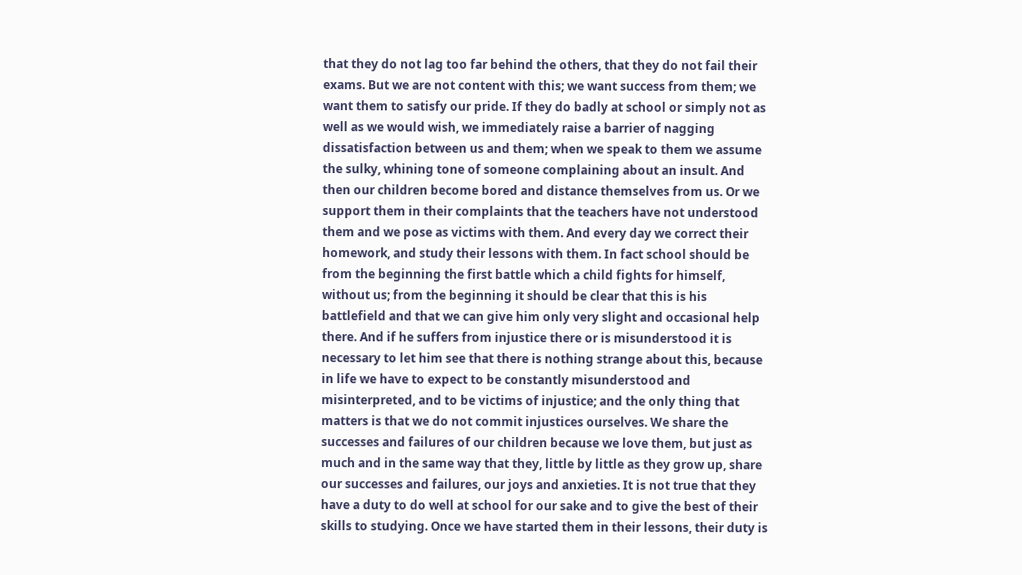that they do not lag too far behind the others, that they do not fail their exams. But we are not content with this; we want success from them; we want them to satisfy our pride. If they do badly at school or simply not as well as we would wish, we immediately raise a barrier of nagging dissatisfaction between us and them; when we speak to them we assume the sulky, whining tone of someone complaining about an insult. And then our children become bored and distance themselves from us. Or we support them in their complaints that the teachers have not understood them and we pose as victims with them. And every day we correct their homework, and study their lessons with them. In fact school should be from the beginning the first battle which a child fights for himself, without us; from the beginning it should be clear that this is his battlefield and that we can give him only very slight and occasional help there. And if he suffers from injustice there or is misunderstood it is necessary to let him see that there is nothing strange about this, because in life we have to expect to be constantly misunderstood and misinterpreted, and to be victims of injustice; and the only thing that matters is that we do not commit injustices ourselves. We share the successes and failures of our children because we love them, but just as much and in the same way that they, little by little as they grow up, share our successes and failures, our joys and anxieties. It is not true that they have a duty to do well at school for our sake and to give the best of their skills to studying. Once we have started them in their lessons, their duty is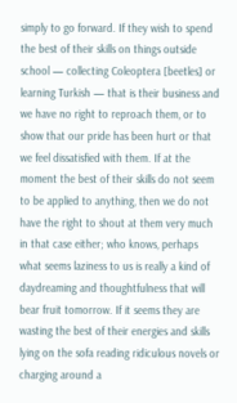simply to go forward. If they wish to spend the best of their skills on things outside school — collecting Coleoptera [beetles] or learning Turkish — that is their business and we have no right to reproach them, or to show that our pride has been hurt or that we feel dissatisfied with them. If at the moment the best of their skills do not seem to be applied to anything, then we do not have the right to shout at them very much in that case either; who knows, perhaps what seems laziness to us is really a kind of daydreaming and thoughtfulness that will bear fruit tomorrow. If it seems they are wasting the best of their energies and skills lying on the sofa reading ridiculous novels or charging around a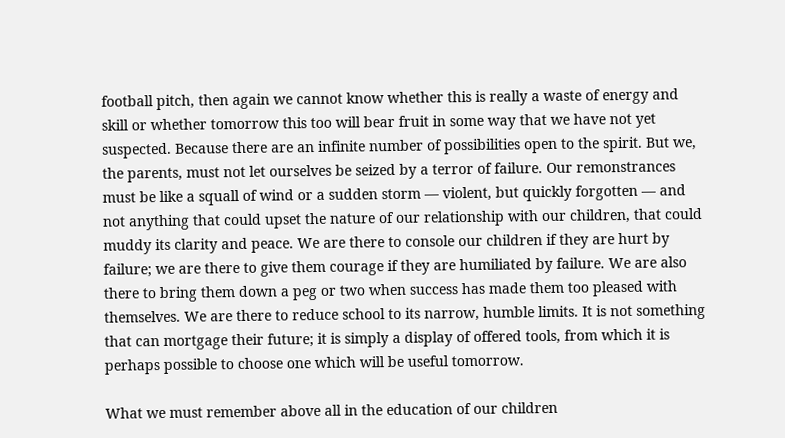football pitch, then again we cannot know whether this is really a waste of energy and skill or whether tomorrow this too will bear fruit in some way that we have not yet suspected. Because there are an infinite number of possibilities open to the spirit. But we, the parents, must not let ourselves be seized by a terror of failure. Our remonstrances must be like a squall of wind or a sudden storm — violent, but quickly forgotten — and not anything that could upset the nature of our relationship with our children, that could muddy its clarity and peace. We are there to console our children if they are hurt by failure; we are there to give them courage if they are humiliated by failure. We are also there to bring them down a peg or two when success has made them too pleased with themselves. We are there to reduce school to its narrow, humble limits. It is not something that can mortgage their future; it is simply a display of offered tools, from which it is perhaps possible to choose one which will be useful tomorrow.

What we must remember above all in the education of our children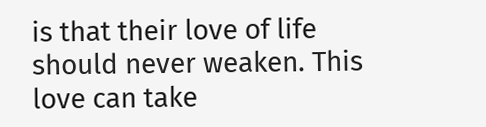is that their love of life should never weaken. This love can take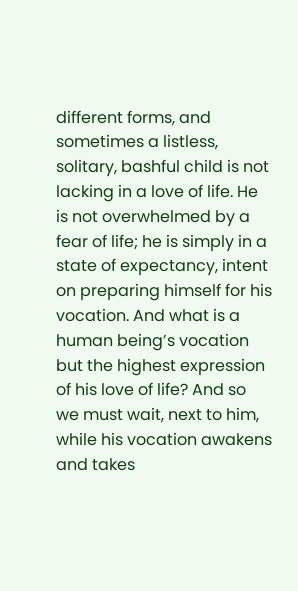different forms, and sometimes a listless, solitary, bashful child is not lacking in a love of life. He is not overwhelmed by a fear of life; he is simply in a state of expectancy, intent on preparing himself for his vocation. And what is a human being’s vocation but the highest expression of his love of life? And so we must wait, next to him, while his vocation awakens and takes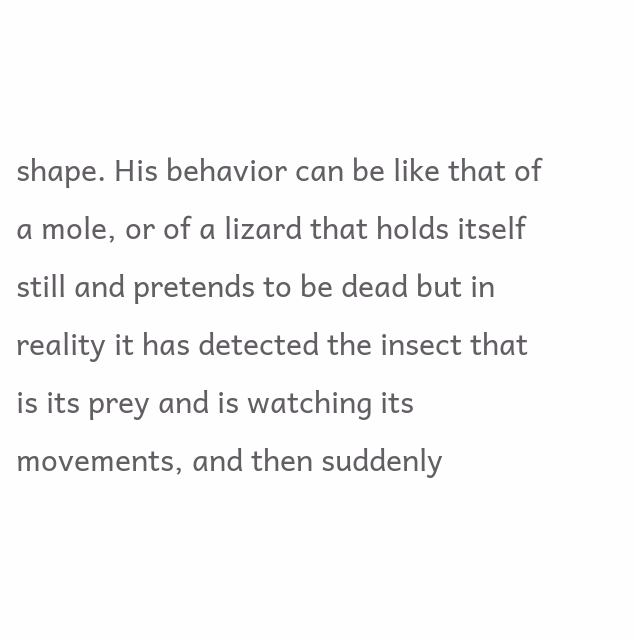shape. His behavior can be like that of a mole, or of a lizard that holds itself still and pretends to be dead but in reality it has detected the insect that is its prey and is watching its movements, and then suddenly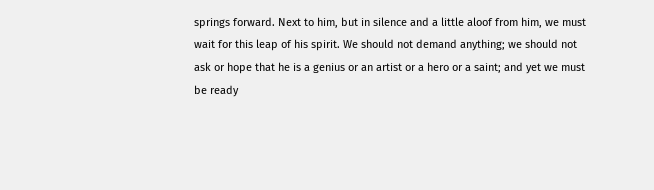springs forward. Next to him, but in silence and a little aloof from him, we must wait for this leap of his spirit. We should not demand anything; we should not ask or hope that he is a genius or an artist or a hero or a saint; and yet we must be ready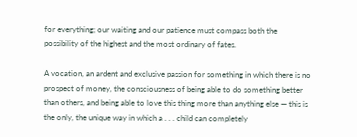for everything; our waiting and our patience must compass both the possibility of the highest and the most ordinary of fates.

A vocation, an ardent and exclusive passion for something in which there is no prospect of money, the consciousness of being able to do something better than others, and being able to love this thing more than anything else — this is the only, the unique way in which a . . . child can completely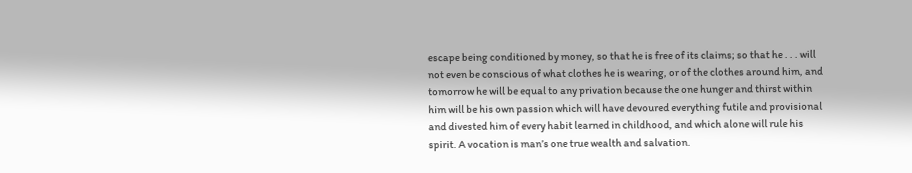escape being conditioned by money, so that he is free of its claims; so that he . . . will not even be conscious of what clothes he is wearing, or of the clothes around him, and tomorrow he will be equal to any privation because the one hunger and thirst within him will be his own passion which will have devoured everything futile and provisional and divested him of every habit learned in childhood, and which alone will rule his spirit. A vocation is man’s one true wealth and salvation.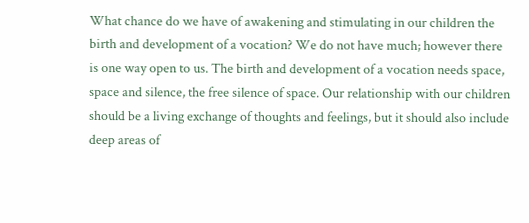What chance do we have of awakening and stimulating in our children the birth and development of a vocation? We do not have much; however there is one way open to us. The birth and development of a vocation needs space, space and silence, the free silence of space. Our relationship with our children should be a living exchange of thoughts and feelings, but it should also include deep areas of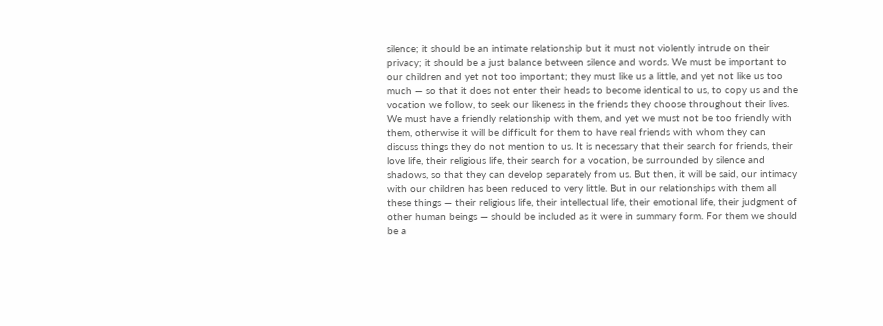silence; it should be an intimate relationship but it must not violently intrude on their privacy; it should be a just balance between silence and words. We must be important to our children and yet not too important; they must like us a little, and yet not like us too much — so that it does not enter their heads to become identical to us, to copy us and the vocation we follow, to seek our likeness in the friends they choose throughout their lives. We must have a friendly relationship with them, and yet we must not be too friendly with them, otherwise it will be difficult for them to have real friends with whom they can discuss things they do not mention to us. It is necessary that their search for friends, their love life, their religious life, their search for a vocation, be surrounded by silence and shadows, so that they can develop separately from us. But then, it will be said, our intimacy with our children has been reduced to very little. But in our relationships with them all these things — their religious life, their intellectual life, their emotional life, their judgment of other human beings — should be included as it were in summary form. For them we should be a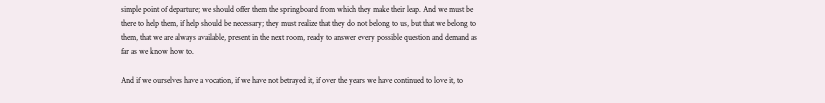simple point of departure; we should offer them the springboard from which they make their leap. And we must be there to help them, if help should be necessary; they must realize that they do not belong to us, but that we belong to them, that we are always available, present in the next room, ready to answer every possible question and demand as far as we know how to.

And if we ourselves have a vocation, if we have not betrayed it, if over the years we have continued to love it, to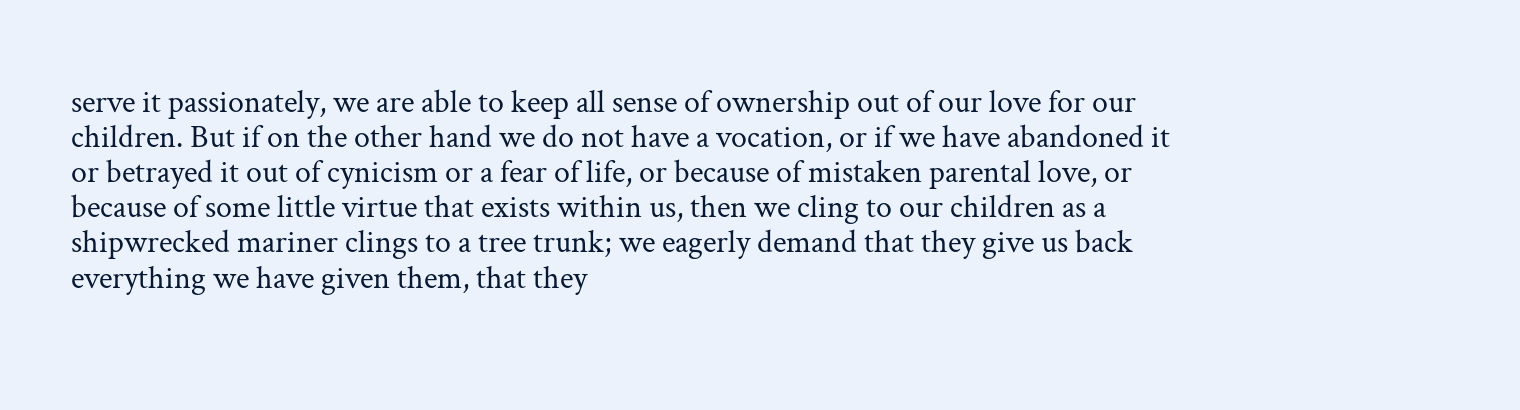serve it passionately, we are able to keep all sense of ownership out of our love for our children. But if on the other hand we do not have a vocation, or if we have abandoned it or betrayed it out of cynicism or a fear of life, or because of mistaken parental love, or because of some little virtue that exists within us, then we cling to our children as a shipwrecked mariner clings to a tree trunk; we eagerly demand that they give us back everything we have given them, that they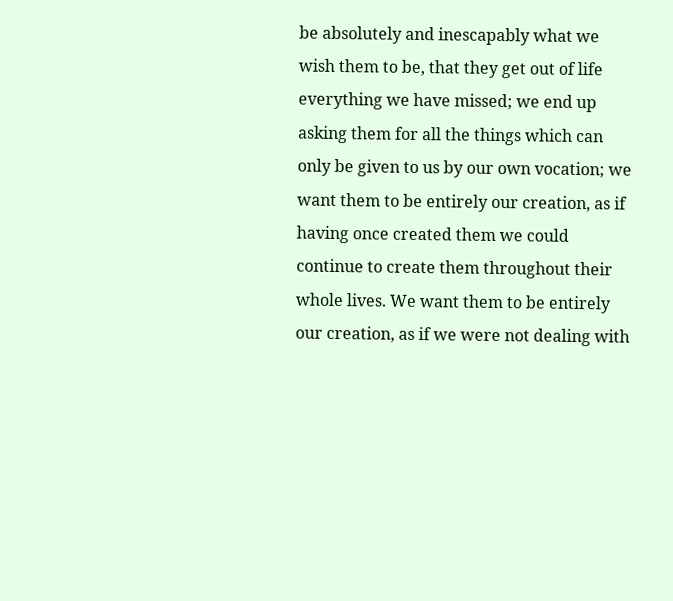be absolutely and inescapably what we wish them to be, that they get out of life everything we have missed; we end up asking them for all the things which can only be given to us by our own vocation; we want them to be entirely our creation, as if having once created them we could continue to create them throughout their whole lives. We want them to be entirely our creation, as if we were not dealing with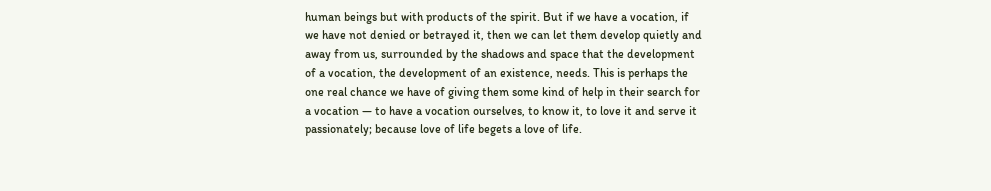human beings but with products of the spirit. But if we have a vocation, if we have not denied or betrayed it, then we can let them develop quietly and away from us, surrounded by the shadows and space that the development of a vocation, the development of an existence, needs. This is perhaps the one real chance we have of giving them some kind of help in their search for a vocation — to have a vocation ourselves, to know it, to love it and serve it passionately; because love of life begets a love of life.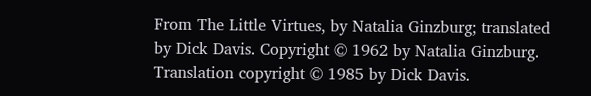From The Little Virtues, by Natalia Ginzburg; translated by Dick Davis. Copyright © 1962 by Natalia Ginzburg. Translation copyright © 1985 by Dick Davis.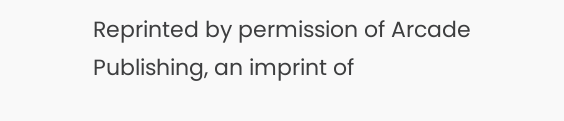Reprinted by permission of Arcade Publishing, an imprint of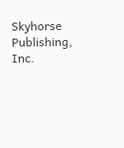Skyhorse Publishing, Inc.